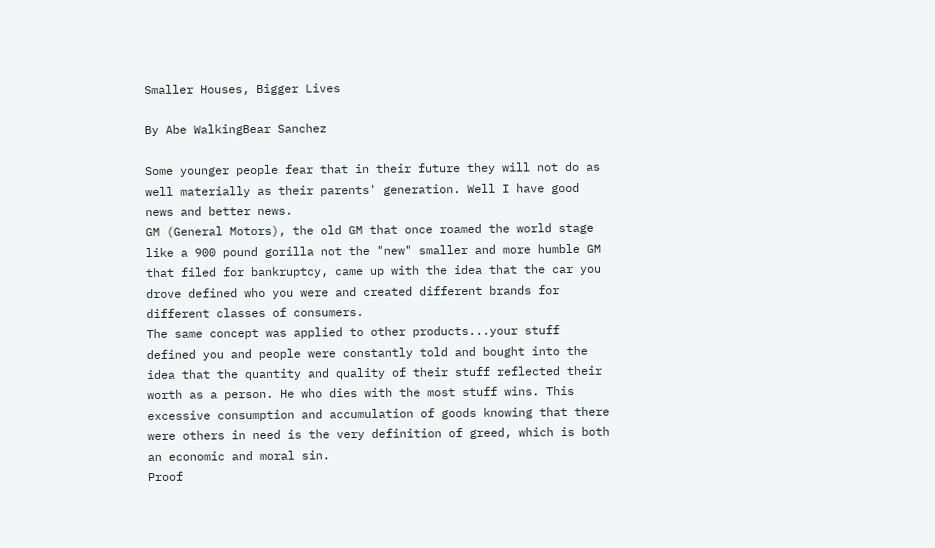Smaller Houses, Bigger Lives

By Abe WalkingBear Sanchez

Some younger people fear that in their future they will not do as well materially as their parents' generation. Well I have good news and better news.
GM (General Motors), the old GM that once roamed the world stage like a 900 pound gorilla not the "new" smaller and more humble GM that filed for bankruptcy, came up with the idea that the car you drove defined who you were and created different brands for different classes of consumers.
The same concept was applied to other products...your stuff defined you and people were constantly told and bought into the idea that the quantity and quality of their stuff reflected their worth as a person. He who dies with the most stuff wins. This excessive consumption and accumulation of goods knowing that there were others in need is the very definition of greed, which is both an economic and moral sin.
Proof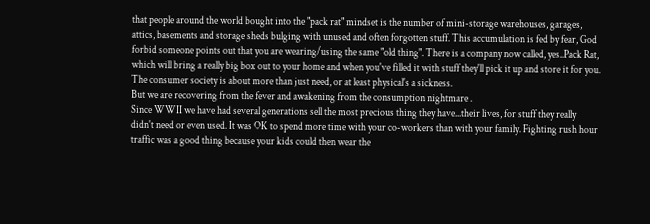that people around the world bought into the "pack rat" mindset is the number of mini-storage warehouses, garages, attics, basements and storage sheds bulging with unused and often forgotten stuff. This accumulation is fed by fear, God forbid someone points out that you are wearing/using the same "old thing". There is a company now called, yes..Pack Rat, which will bring a really big box out to your home and when you've filled it with stuff they'll pick it up and store it for you.
The consumer society is about more than just need, or at least physical's a sickness.
But we are recovering from the fever and awakening from the consumption nightmare .
Since WWII we have had several generations sell the most precious thing they have...their lives, for stuff they really didn't need or even used. It was OK to spend more time with your co-workers than with your family. Fighting rush hour traffic was a good thing because your kids could then wear the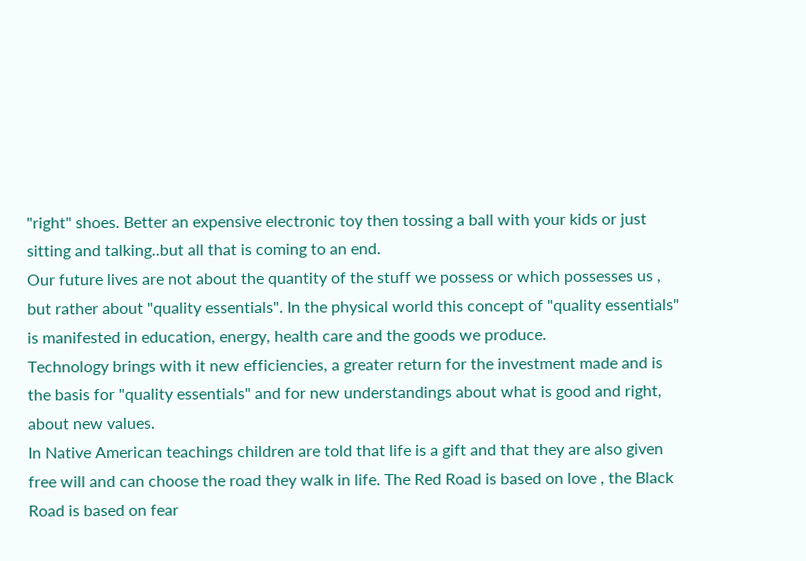"right" shoes. Better an expensive electronic toy then tossing a ball with your kids or just sitting and talking..but all that is coming to an end.
Our future lives are not about the quantity of the stuff we possess or which possesses us , but rather about "quality essentials". In the physical world this concept of "quality essentials" is manifested in education, energy, health care and the goods we produce.
Technology brings with it new efficiencies, a greater return for the investment made and is the basis for "quality essentials" and for new understandings about what is good and right, about new values.
In Native American teachings children are told that life is a gift and that they are also given free will and can choose the road they walk in life. The Red Road is based on love , the Black Road is based on fear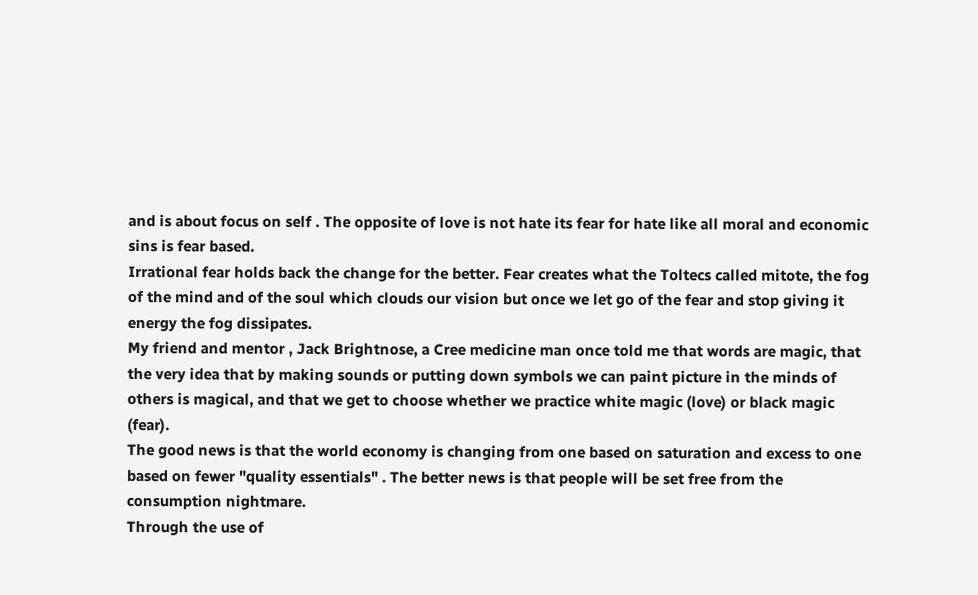and is about focus on self . The opposite of love is not hate its fear for hate like all moral and economic sins is fear based.
Irrational fear holds back the change for the better. Fear creates what the Toltecs called mitote, the fog of the mind and of the soul which clouds our vision but once we let go of the fear and stop giving it energy the fog dissipates.
My friend and mentor , Jack Brightnose, a Cree medicine man once told me that words are magic, that the very idea that by making sounds or putting down symbols we can paint picture in the minds of others is magical, and that we get to choose whether we practice white magic (love) or black magic (fear).
The good news is that the world economy is changing from one based on saturation and excess to one based on fewer "quality essentials" . The better news is that people will be set free from the consumption nightmare.
Through the use of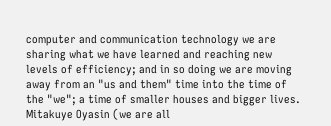computer and communication technology we are sharing what we have learned and reaching new levels of efficiency; and in so doing we are moving away from an "us and them" time into the time of the "we"; a time of smaller houses and bigger lives.
Mitakuye Oyasin (we are all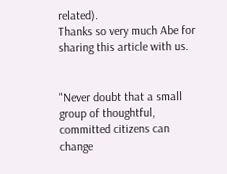related).
Thanks so very much Abe for sharing this article with us.


"Never doubt that a small group of thoughtful, committed citizens can change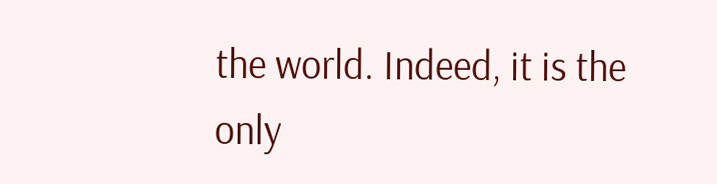the world. Indeed, it is the only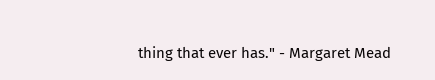thing that ever has." - Margaret Mead